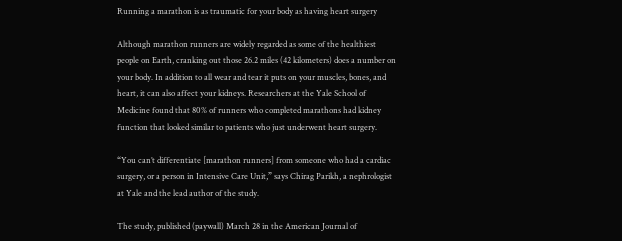Running a marathon is as traumatic for your body as having heart surgery

Although marathon runners are widely regarded as some of the healthiest people on Earth, cranking out those 26.2 miles (42 kilometers) does a number on your body. In addition to all wear and tear it puts on your muscles, bones, and heart, it can also affect your kidneys. Researchers at the Yale School of Medicine found that 80% of runners who completed marathons had kidney function that looked similar to patients who just underwent heart surgery.

“You can’t differentiate [marathon runners] from someone who had a cardiac surgery, or a person in Intensive Care Unit,” says Chirag Parikh, a nephrologist at Yale and the lead author of the study.

The study, published (paywall) March 28 in the American Journal of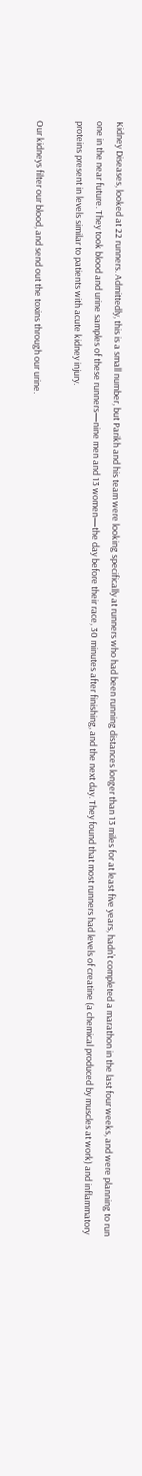Kidney Diseases, looked at 22 runners. Admittedly, this is a small number, but Parikh and his team were looking specifically at runners who had been running distances longer than 13 miles for at least five years, hadn’t completed a marathon in the last four weeks, and were planning to run one in the near future. They took blood and urine samples of these runners—nine men and 13 women—the day before their race, 30 minutes after finishing, and the next day. They found that most runners had levels of creatine (a chemical produced by muscles at work) and inflammatory proteins present in levels similar to patients with acute kidney injury.

Our kidneys filter our blood, and send out the toxins through our urine.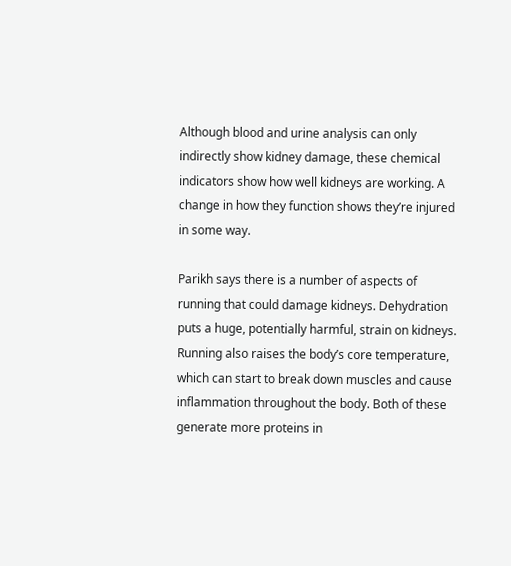Although blood and urine analysis can only indirectly show kidney damage, these chemical indicators show how well kidneys are working. A change in how they function shows they’re injured in some way.

Parikh says there is a number of aspects of running that could damage kidneys. Dehydration puts a huge, potentially harmful, strain on kidneys. Running also raises the body’s core temperature, which can start to break down muscles and cause inflammation throughout the body. Both of these generate more proteins in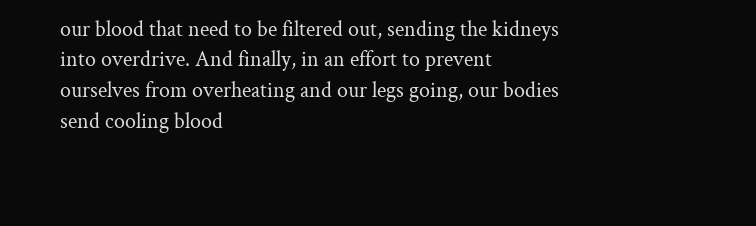our blood that need to be filtered out, sending the kidneys into overdrive. And finally, in an effort to prevent ourselves from overheating and our legs going, our bodies send cooling blood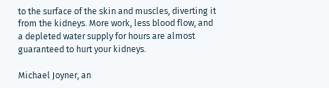to the surface of the skin and muscles, diverting it from the kidneys. More work, less blood flow, and a depleted water supply for hours are almost guaranteed to hurt your kidneys.

Michael Joyner, an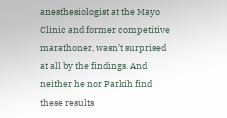anesthesiologist at the Mayo Clinic and former competitive marathoner, wasn’t surprised at all by the findings. And neither he nor Parkih find these results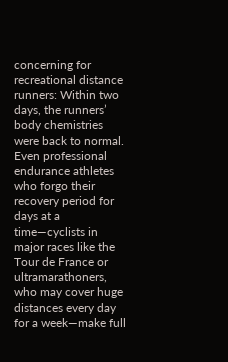concerning for recreational distance runners: Within two days, the runners’ body chemistries were back to normal. Even professional endurance athletes who forgo their recovery period for days at a time—cyclists in major races like the Tour de France or ultramarathoners, who may cover huge distances every day for a week—make full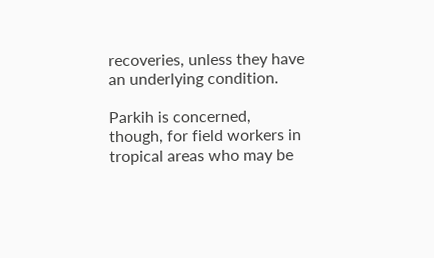recoveries, unless they have an underlying condition.

Parkih is concerned, though, for field workers in tropical areas who may be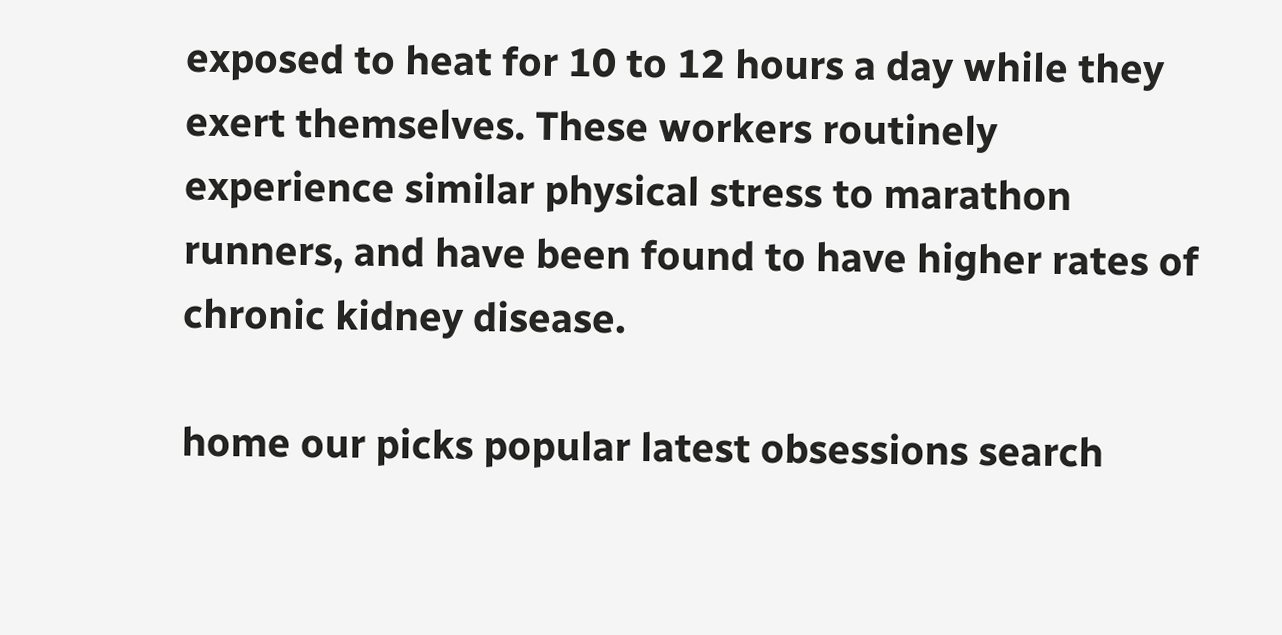exposed to heat for 10 to 12 hours a day while they exert themselves. These workers routinely experience similar physical stress to marathon runners, and have been found to have higher rates of chronic kidney disease.

home our picks popular latest obsessions search